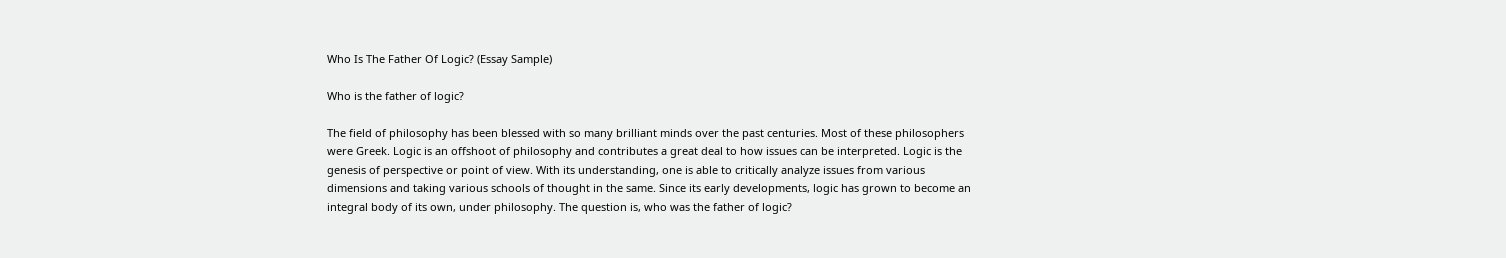Who Is The Father Of Logic? (Essay Sample)

Who is the father of logic?

The field of philosophy has been blessed with so many brilliant minds over the past centuries. Most of these philosophers were Greek. Logic is an offshoot of philosophy and contributes a great deal to how issues can be interpreted. Logic is the genesis of perspective or point of view. With its understanding, one is able to critically analyze issues from various dimensions and taking various schools of thought in the same. Since its early developments, logic has grown to become an integral body of its own, under philosophy. The question is, who was the father of logic?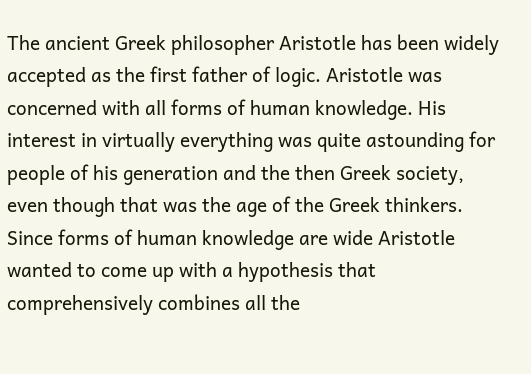The ancient Greek philosopher Aristotle has been widely accepted as the first father of logic. Aristotle was concerned with all forms of human knowledge. His interest in virtually everything was quite astounding for people of his generation and the then Greek society, even though that was the age of the Greek thinkers. Since forms of human knowledge are wide Aristotle wanted to come up with a hypothesis that comprehensively combines all the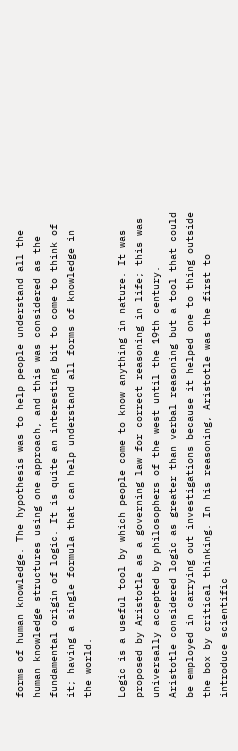forms of human knowledge. The hypothesis was to help people understand all the human knowledge structures using one approach, and this was considered as the fundamental origin of logic. It is quite an interesting bit to come to think of it; having a single formula that can help understand all forms of knowledge in the world.

Logic is a useful tool by which people come to know anything in nature. It was proposed by Aristotle as a governing law for correct reasoning in life; this was universally accepted by philosophers of the west until the 19th century. Aristotle considered logic as greater than verbal reasoning but a tool that could be employed in carrying out investigations because it helped one to thing outside the box by critical thinking. In his reasoning, Aristotle was the first to introduce scientific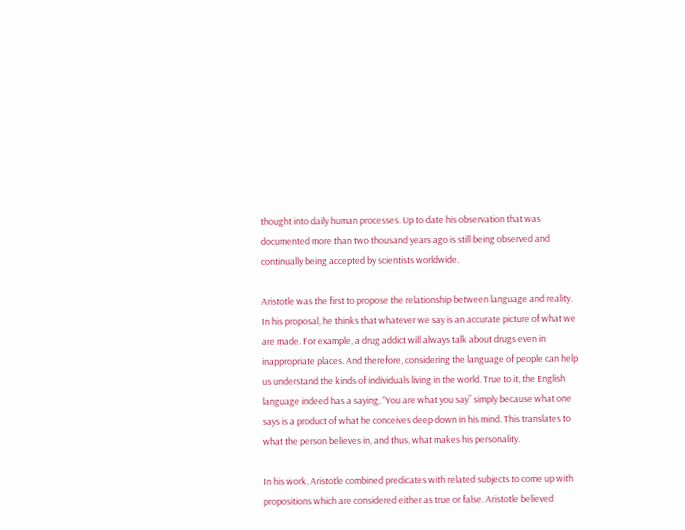thought into daily human processes. Up to date his observation that was documented more than two thousand years ago is still being observed and continually being accepted by scientists worldwide.

Aristotle was the first to propose the relationship between language and reality. In his proposal, he thinks that whatever we say is an accurate picture of what we are made. For example, a drug addict will always talk about drugs even in inappropriate places. And therefore, considering the language of people can help us understand the kinds of individuals living in the world. True to it, the English language indeed has a saying, “You are what you say” simply because what one says is a product of what he conceives deep down in his mind. This translates to what the person believes in, and thus, what makes his personality.

In his work, Aristotle combined predicates with related subjects to come up with propositions which are considered either as true or false. Aristotle believed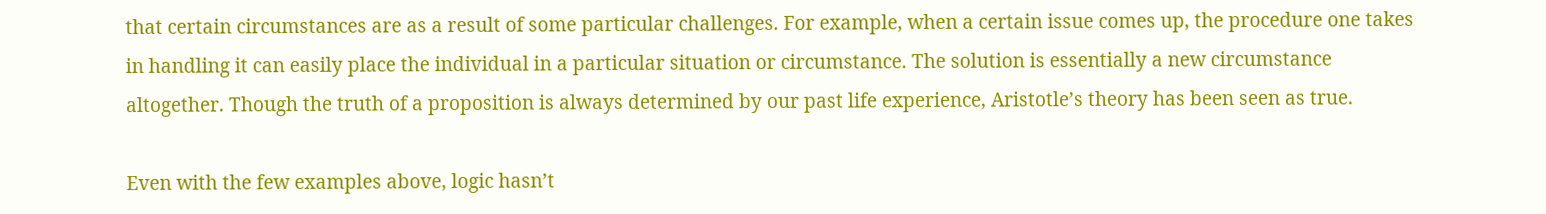that certain circumstances are as a result of some particular challenges. For example, when a certain issue comes up, the procedure one takes in handling it can easily place the individual in a particular situation or circumstance. The solution is essentially a new circumstance altogether. Though the truth of a proposition is always determined by our past life experience, Aristotle’s theory has been seen as true.

Even with the few examples above, logic hasn’t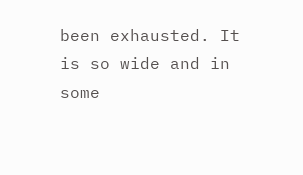been exhausted. It is so wide and in some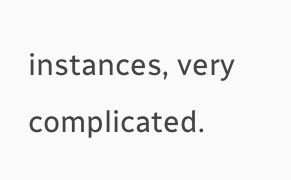instances, very complicated.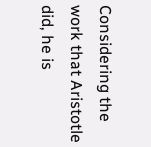Considering the work that Aristotle did, he is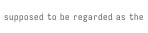supposed to be regarded as the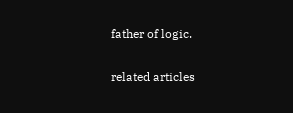father of logic.

related articles